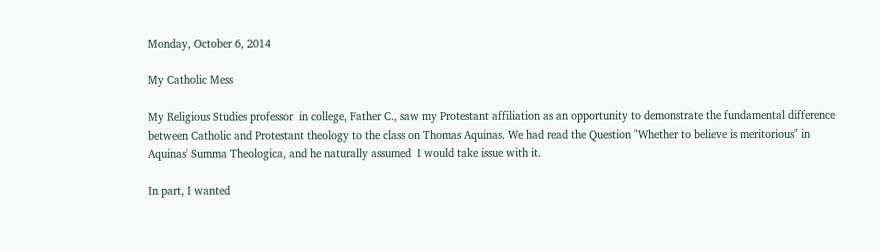Monday, October 6, 2014

My Catholic Mess

My Religious Studies professor  in college, Father C., saw my Protestant affiliation as an opportunity to demonstrate the fundamental difference between Catholic and Protestant theology to the class on Thomas Aquinas. We had read the Question "Whether to believe is meritorious" in Aquinas' Summa Theologica, and he naturally assumed  I would take issue with it.

In part, I wanted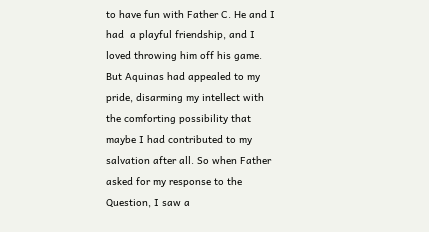to have fun with Father C. He and I had  a playful friendship, and I loved throwing him off his game. But Aquinas had appealed to my pride, disarming my intellect with the comforting possibility that maybe I had contributed to my salvation after all. So when Father asked for my response to the Question, I saw a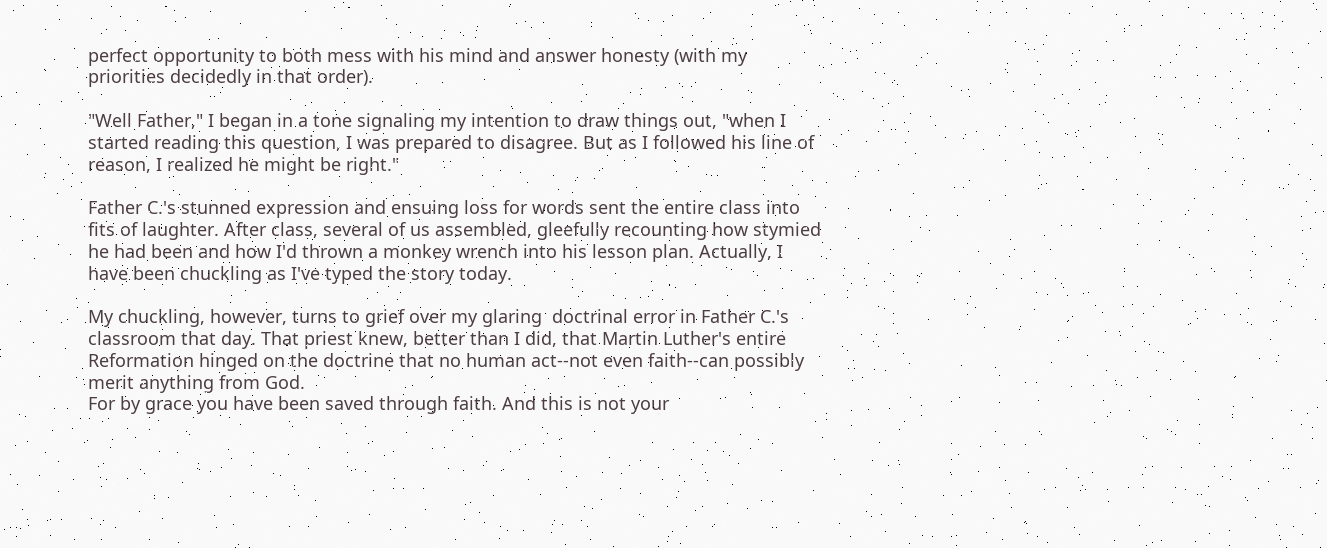perfect opportunity to both mess with his mind and answer honesty (with my priorities decidedly in that order).

"Well Father," I began in a tone signaling my intention to draw things out, "when I started reading this question, I was prepared to disagree. But as I followed his line of reason, I realized he might be right."

Father C.'s stunned expression and ensuing loss for words sent the entire class into fits of laughter. After class, several of us assembled, gleefully recounting how stymied he had been and how I'd thrown a monkey wrench into his lesson plan. Actually, I have been chuckling as I've typed the story today.

My chuckling, however, turns to grief over my glaring  doctrinal error in Father C.'s classroom that day. That priest knew, better than I did, that Martin Luther's entire Reformation hinged on the doctrine that no human act--not even faith--can possibly merit anything from God.
For by grace you have been saved through faith. And this is not your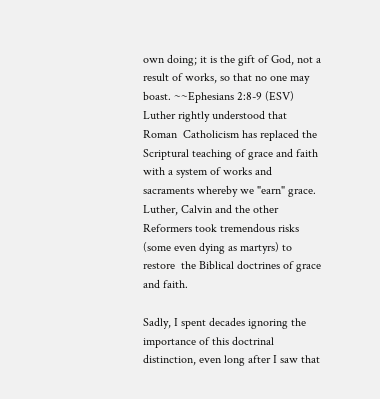own doing; it is the gift of God, not a result of works, so that no one may boast. ~~Ephesians 2:8-9 (ESV)
Luther rightly understood that Roman  Catholicism has replaced the Scriptural teaching of grace and faith with a system of works and sacraments whereby we "earn" grace. Luther, Calvin and the other Reformers took tremendous risks (some even dying as martyrs) to restore  the Biblical doctrines of grace and faith.

Sadly, I spent decades ignoring the importance of this doctrinal distinction, even long after I saw that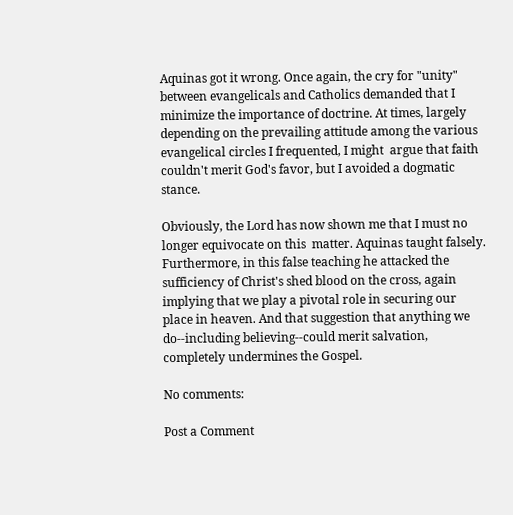Aquinas got it wrong. Once again, the cry for "unity" between evangelicals and Catholics demanded that I minimize the importance of doctrine. At times, largely depending on the prevailing attitude among the various evangelical circles I frequented, I might  argue that faith couldn't merit God's favor, but I avoided a dogmatic stance.

Obviously, the Lord has now shown me that I must no longer equivocate on this  matter. Aquinas taught falsely. Furthermore, in this false teaching he attacked the sufficiency of Christ's shed blood on the cross, again implying that we play a pivotal role in securing our place in heaven. And that suggestion that anything we do--including believing--could merit salvation, completely undermines the Gospel.

No comments:

Post a Comment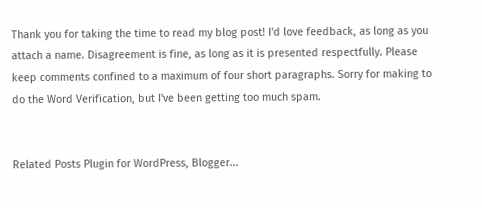Thank you for taking the time to read my blog post! I'd love feedback, as long as you attach a name. Disagreement is fine, as long as it is presented respectfully. Please keep comments confined to a maximum of four short paragraphs. Sorry for making to do the Word Verification, but I've been getting too much spam.


Related Posts Plugin for WordPress, Blogger...